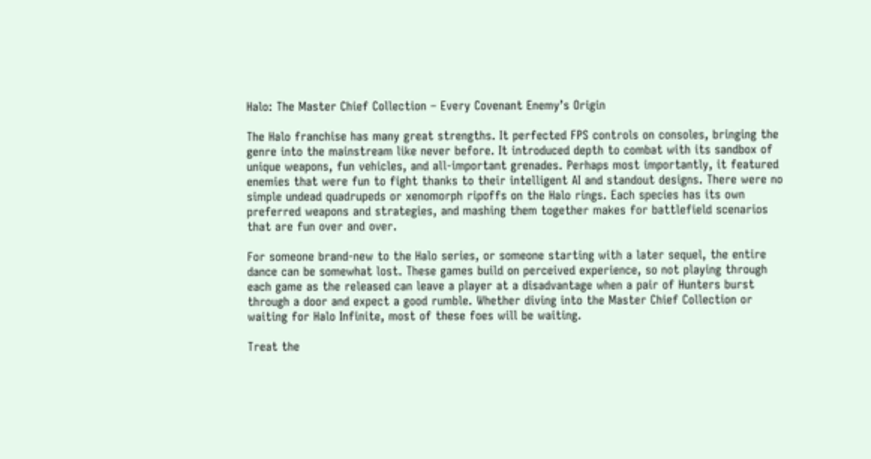Halo: The Master Chief Collection – Every Covenant Enemy’s Origin

The Halo franchise has many great strengths. It perfected FPS controls on consoles, bringing the genre into the mainstream like never before. It introduced depth to combat with its sandbox of unique weapons, fun vehicles, and all-important grenades. Perhaps most importantly, it featured enemies that were fun to fight thanks to their intelligent AI and standout designs. There were no simple undead quadrupeds or xenomorph ripoffs on the Halo rings. Each species has its own preferred weapons and strategies, and mashing them together makes for battlefield scenarios that are fun over and over.

For someone brand-new to the Halo series, or someone starting with a later sequel, the entire dance can be somewhat lost. These games build on perceived experience, so not playing through each game as the released can leave a player at a disadvantage when a pair of Hunters burst through a door and expect a good rumble. Whether diving into the Master Chief Collection or waiting for Halo Infinite, most of these foes will be waiting.

Treat the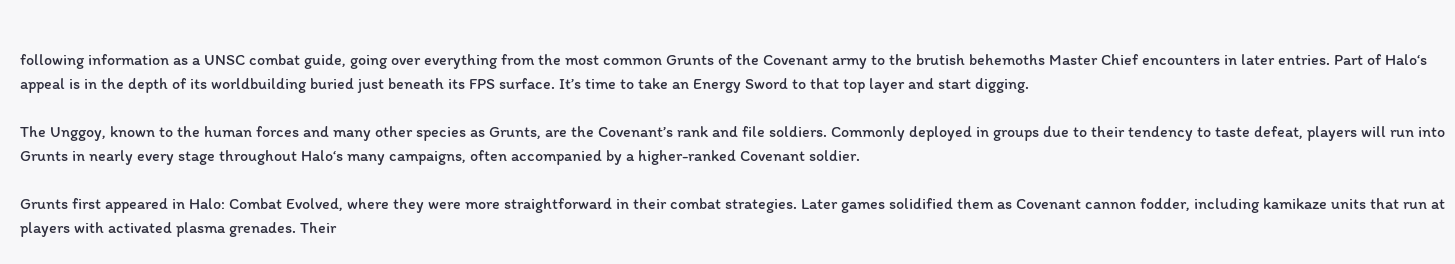following information as a UNSC combat guide, going over everything from the most common Grunts of the Covenant army to the brutish behemoths Master Chief encounters in later entries. Part of Halo‘s appeal is in the depth of its worldbuilding buried just beneath its FPS surface. It’s time to take an Energy Sword to that top layer and start digging.

The Unggoy, known to the human forces and many other species as Grunts, are the Covenant’s rank and file soldiers. Commonly deployed in groups due to their tendency to taste defeat, players will run into Grunts in nearly every stage throughout Halo‘s many campaigns, often accompanied by a higher-ranked Covenant soldier.

Grunts first appeared in Halo: Combat Evolved, where they were more straightforward in their combat strategies. Later games solidified them as Covenant cannon fodder, including kamikaze units that run at players with activated plasma grenades. Their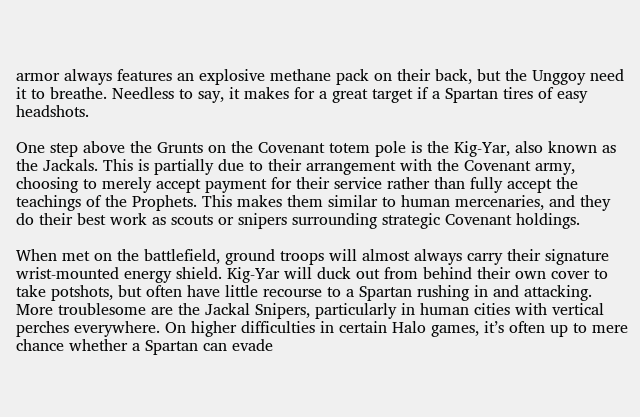armor always features an explosive methane pack on their back, but the Unggoy need it to breathe. Needless to say, it makes for a great target if a Spartan tires of easy headshots.

One step above the Grunts on the Covenant totem pole is the Kig-Yar, also known as the Jackals. This is partially due to their arrangement with the Covenant army, choosing to merely accept payment for their service rather than fully accept the teachings of the Prophets. This makes them similar to human mercenaries, and they do their best work as scouts or snipers surrounding strategic Covenant holdings.

When met on the battlefield, ground troops will almost always carry their signature wrist-mounted energy shield. Kig-Yar will duck out from behind their own cover to take potshots, but often have little recourse to a Spartan rushing in and attacking. More troublesome are the Jackal Snipers, particularly in human cities with vertical perches everywhere. On higher difficulties in certain Halo games, it’s often up to mere chance whether a Spartan can evade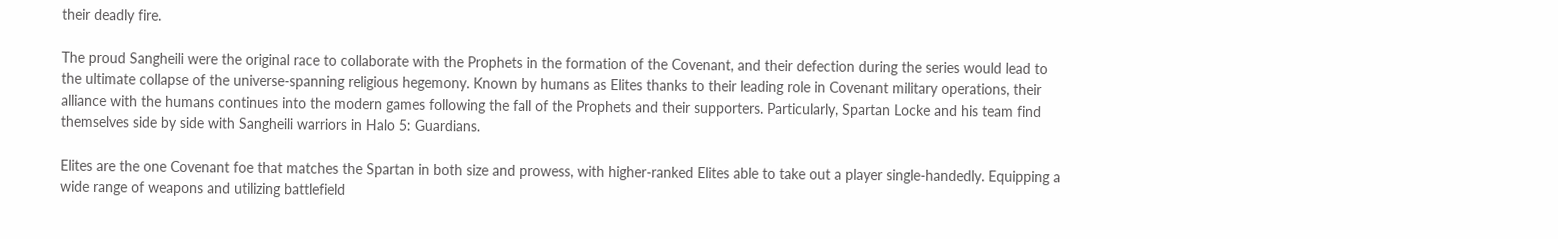their deadly fire.

The proud Sangheili were the original race to collaborate with the Prophets in the formation of the Covenant, and their defection during the series would lead to the ultimate collapse of the universe-spanning religious hegemony. Known by humans as Elites thanks to their leading role in Covenant military operations, their alliance with the humans continues into the modern games following the fall of the Prophets and their supporters. Particularly, Spartan Locke and his team find themselves side by side with Sangheili warriors in Halo 5: Guardians.

Elites are the one Covenant foe that matches the Spartan in both size and prowess, with higher-ranked Elites able to take out a player single-handedly. Equipping a wide range of weapons and utilizing battlefield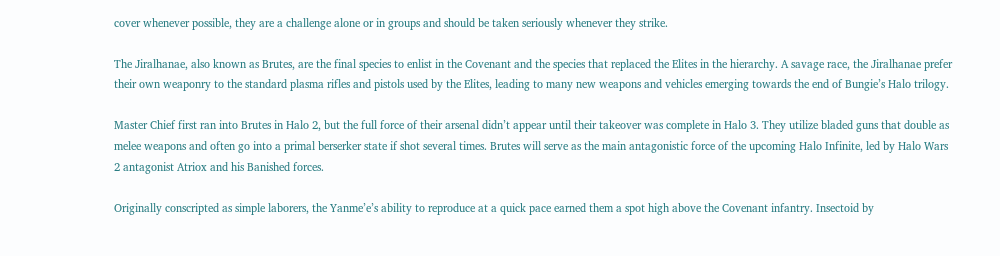cover whenever possible, they are a challenge alone or in groups and should be taken seriously whenever they strike.

The Jiralhanae, also known as Brutes, are the final species to enlist in the Covenant and the species that replaced the Elites in the hierarchy. A savage race, the Jiralhanae prefer their own weaponry to the standard plasma rifles and pistols used by the Elites, leading to many new weapons and vehicles emerging towards the end of Bungie’s Halo trilogy.

Master Chief first ran into Brutes in Halo 2, but the full force of their arsenal didn’t appear until their takeover was complete in Halo 3. They utilize bladed guns that double as melee weapons and often go into a primal berserker state if shot several times. Brutes will serve as the main antagonistic force of the upcoming Halo Infinite, led by Halo Wars 2 antagonist Atriox and his Banished forces.

Originally conscripted as simple laborers, the Yanme’e’s ability to reproduce at a quick pace earned them a spot high above the Covenant infantry. Insectoid by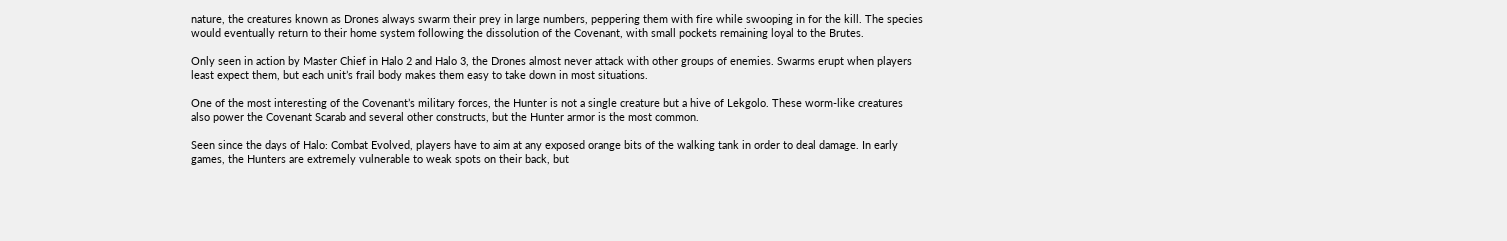nature, the creatures known as Drones always swarm their prey in large numbers, peppering them with fire while swooping in for the kill. The species would eventually return to their home system following the dissolution of the Covenant, with small pockets remaining loyal to the Brutes.

Only seen in action by Master Chief in Halo 2 and Halo 3, the Drones almost never attack with other groups of enemies. Swarms erupt when players least expect them, but each unit’s frail body makes them easy to take down in most situations.

One of the most interesting of the Covenant’s military forces, the Hunter is not a single creature but a hive of Lekgolo. These worm-like creatures also power the Covenant Scarab and several other constructs, but the Hunter armor is the most common.

Seen since the days of Halo: Combat Evolved, players have to aim at any exposed orange bits of the walking tank in order to deal damage. In early games, the Hunters are extremely vulnerable to weak spots on their back, but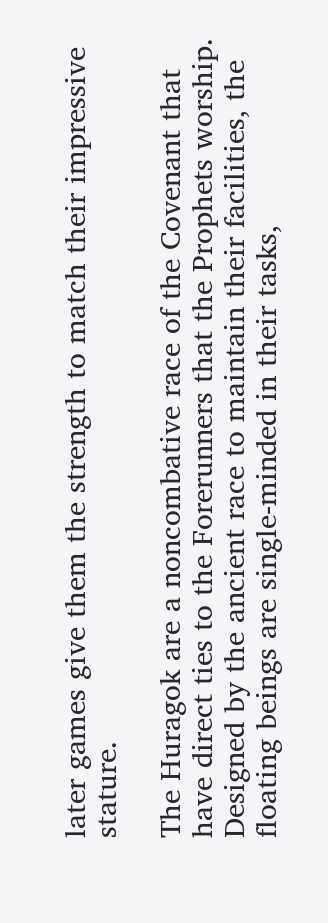later games give them the strength to match their impressive stature.

The Huragok are a noncombative race of the Covenant that have direct ties to the Forerunners that the Prophets worship. Designed by the ancient race to maintain their facilities, the floating beings are single-minded in their tasks,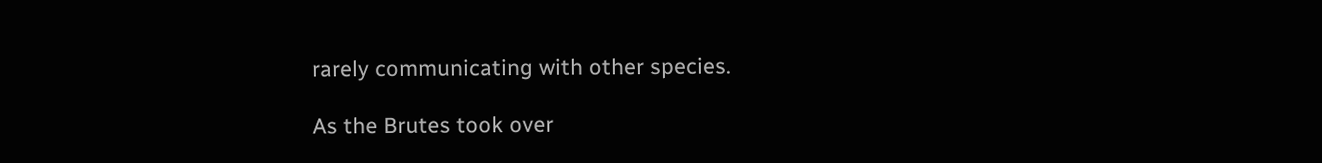rarely communicating with other species.

As the Brutes took over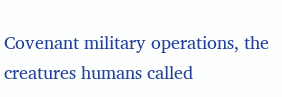Covenant military operations, the creatures humans called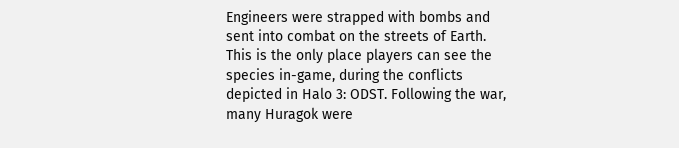Engineers were strapped with bombs and sent into combat on the streets of Earth. This is the only place players can see the species in-game, during the conflicts depicted in Halo 3: ODST. Following the war, many Huragok were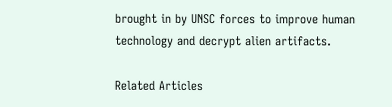brought in by UNSC forces to improve human technology and decrypt alien artifacts.

Related Articles